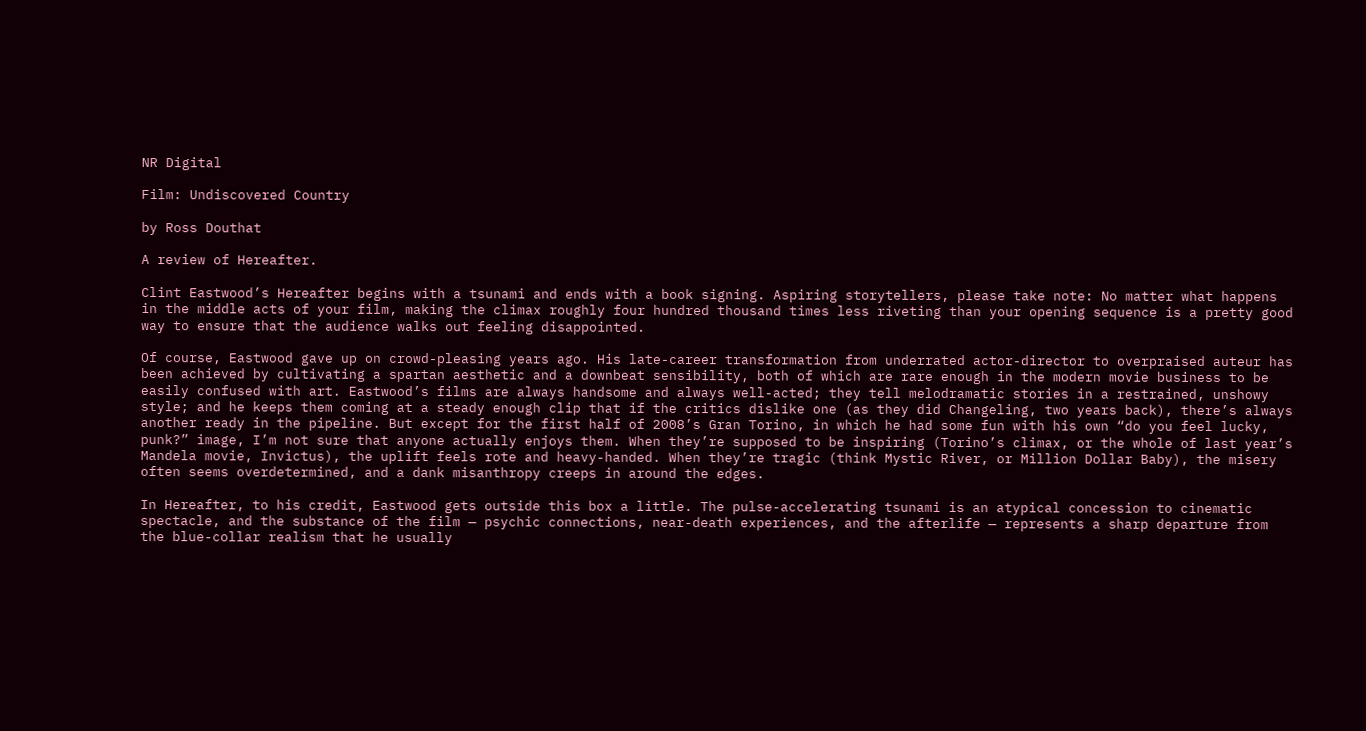NR Digital

Film: Undiscovered Country

by Ross Douthat

A review of Hereafter.

Clint Eastwood’s Hereafter begins with a tsunami and ends with a book signing. Aspiring storytellers, please take note: No matter what happens in the middle acts of your film, making the climax roughly four hundred thousand times less riveting than your opening sequence is a pretty good way to ensure that the audience walks out feeling disappointed.

Of course, Eastwood gave up on crowd-pleasing years ago. His late-career transformation from underrated actor-director to overpraised auteur has been achieved by cultivating a spartan aesthetic and a downbeat sensibility, both of which are rare enough in the modern movie business to be easily confused with art. Eastwood’s films are always handsome and always well-acted; they tell melodramatic stories in a restrained, unshowy style; and he keeps them coming at a steady enough clip that if the critics dislike one (as they did Changeling, two years back), there’s always another ready in the pipeline. But except for the first half of 2008’s Gran Torino, in which he had some fun with his own “do you feel lucky, punk?” image, I’m not sure that anyone actually enjoys them. When they’re supposed to be inspiring (Torino’s climax, or the whole of last year’s Mandela movie, Invictus), the uplift feels rote and heavy-handed. When they’re tragic (think Mystic River, or Million Dollar Baby), the misery often seems overdetermined, and a dank misanthropy creeps in around the edges.

In Hereafter, to his credit, Eastwood gets outside this box a little. The pulse-accelerating tsunami is an atypical concession to cinematic spectacle, and the substance of the film — psychic connections, near-death experiences, and the afterlife — represents a sharp departure from the blue-collar realism that he usually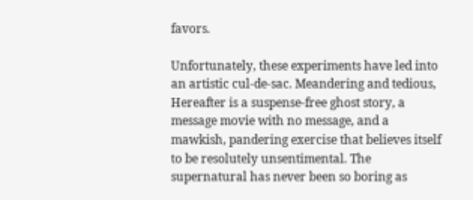favors.

Unfortunately, these experiments have led into an artistic cul-de-sac. Meandering and tedious, Hereafter is a suspense-free ghost story, a message movie with no message, and a mawkish, pandering exercise that believes itself to be resolutely unsentimental. The supernatural has never been so boring as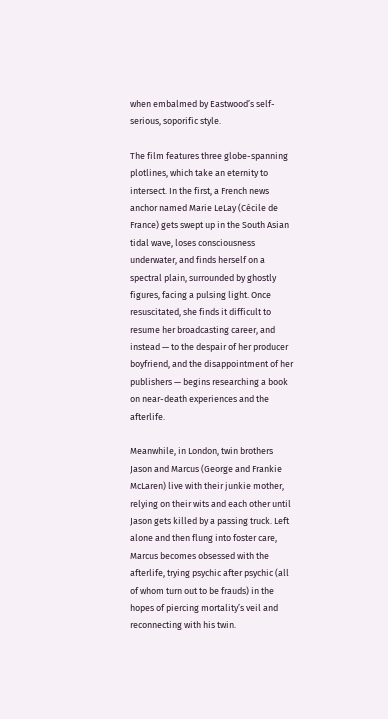when embalmed by Eastwood’s self-serious, soporific style.

The film features three globe-spanning plotlines, which take an eternity to intersect. In the first, a French news anchor named Marie LeLay (Cécile de France) gets swept up in the South Asian tidal wave, loses consciousness underwater, and finds herself on a spectral plain, surrounded by ghostly figures, facing a pulsing light. Once resuscitated, she finds it difficult to resume her broadcasting career, and instead — to the despair of her producer boyfriend, and the disappointment of her publishers — begins researching a book on near-death experiences and the afterlife.

Meanwhile, in London, twin brothers Jason and Marcus (George and Frankie McLaren) live with their junkie mother, relying on their wits and each other until Jason gets killed by a passing truck. Left alone and then flung into foster care, Marcus becomes obsessed with the afterlife, trying psychic after psychic (all of whom turn out to be frauds) in the hopes of piercing mortality’s veil and reconnecting with his twin.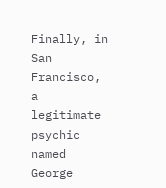Finally, in San Francisco, a legitimate psychic named George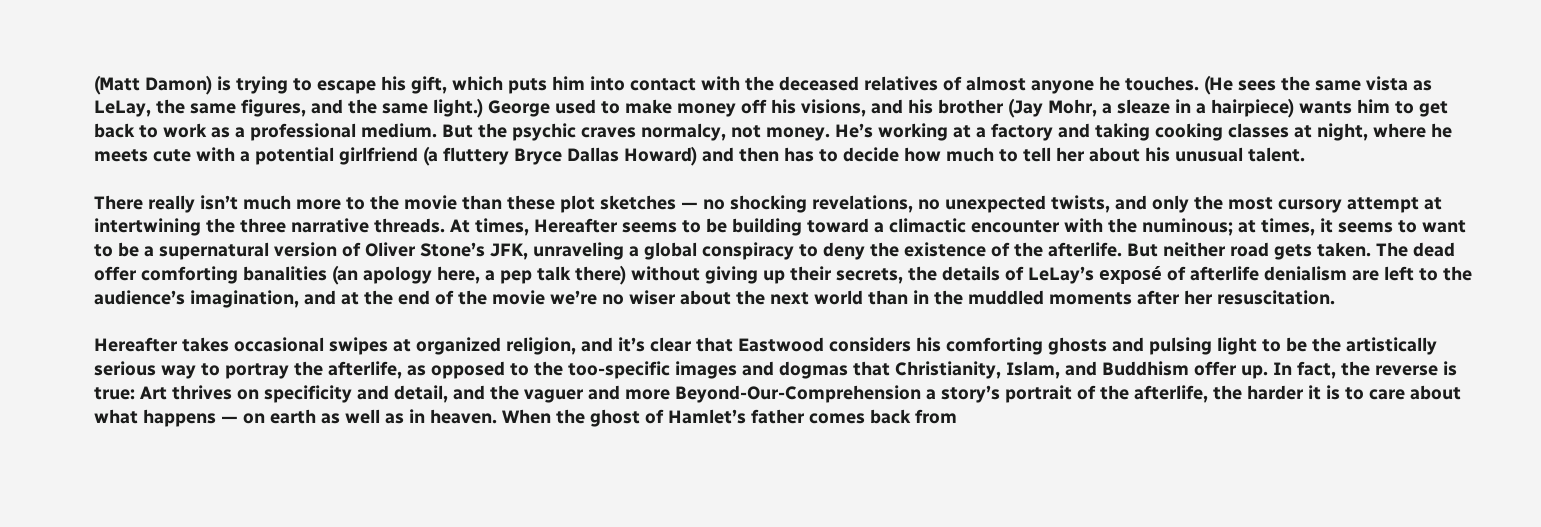(Matt Damon) is trying to escape his gift, which puts him into contact with the deceased relatives of almost anyone he touches. (He sees the same vista as LeLay, the same figures, and the same light.) George used to make money off his visions, and his brother (Jay Mohr, a sleaze in a hairpiece) wants him to get back to work as a professional medium. But the psychic craves normalcy, not money. He’s working at a factory and taking cooking classes at night, where he meets cute with a potential girlfriend (a fluttery Bryce Dallas Howard) and then has to decide how much to tell her about his unusual talent.

There really isn’t much more to the movie than these plot sketches — no shocking revelations, no unexpected twists, and only the most cursory attempt at intertwining the three narrative threads. At times, Hereafter seems to be building toward a climactic encounter with the numinous; at times, it seems to want to be a supernatural version of Oliver Stone’s JFK, unraveling a global conspiracy to deny the existence of the afterlife. But neither road gets taken. The dead offer comforting banalities (an apology here, a pep talk there) without giving up their secrets, the details of LeLay’s exposé of afterlife denialism are left to the audience’s imagination, and at the end of the movie we’re no wiser about the next world than in the muddled moments after her resuscitation.

Hereafter takes occasional swipes at organized religion, and it’s clear that Eastwood considers his comforting ghosts and pulsing light to be the artistically serious way to portray the afterlife, as opposed to the too-specific images and dogmas that Christianity, Islam, and Buddhism offer up. In fact, the reverse is true: Art thrives on specificity and detail, and the vaguer and more Beyond-Our-Comprehension a story’s portrait of the afterlife, the harder it is to care about what happens — on earth as well as in heaven. When the ghost of Hamlet’s father comes back from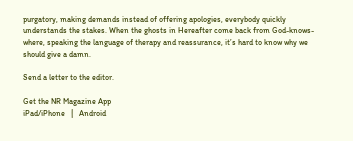purgatory, making demands instead of offering apologies, everybody quickly understands the stakes. When the ghosts in Hereafter come back from God-knows-where, speaking the language of therapy and reassurance, it’s hard to know why we should give a damn.

Send a letter to the editor.

Get the NR Magazine App
iPad/iPhone   |   Android